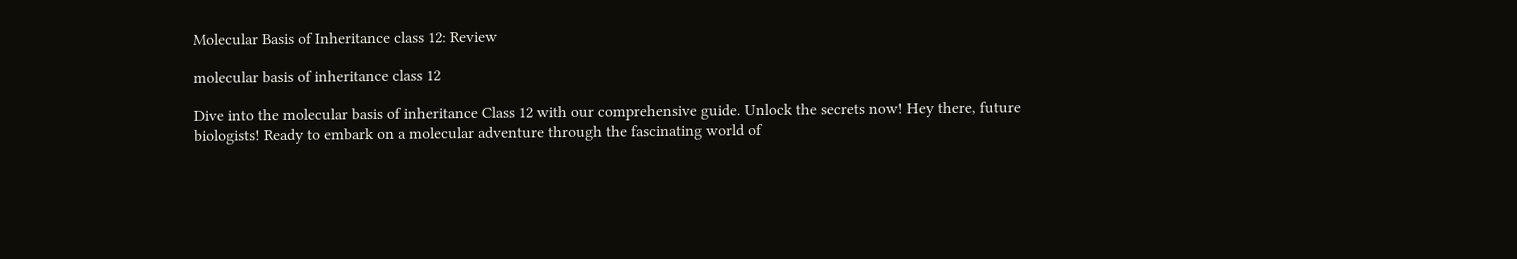Molecular Basis of Inheritance class 12: Review

molecular basis of inheritance class 12

Dive into the molecular basis of inheritance Class 12 with our comprehensive guide. Unlock the secrets now! Hey there, future biologists! Ready to embark on a molecular adventure through the fascinating world of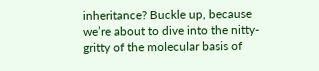inheritance? Buckle up, because we’re about to dive into the nitty-gritty of the molecular basis of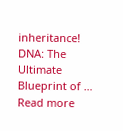inheritance! DNA: The Ultimate Blueprint of … Read more